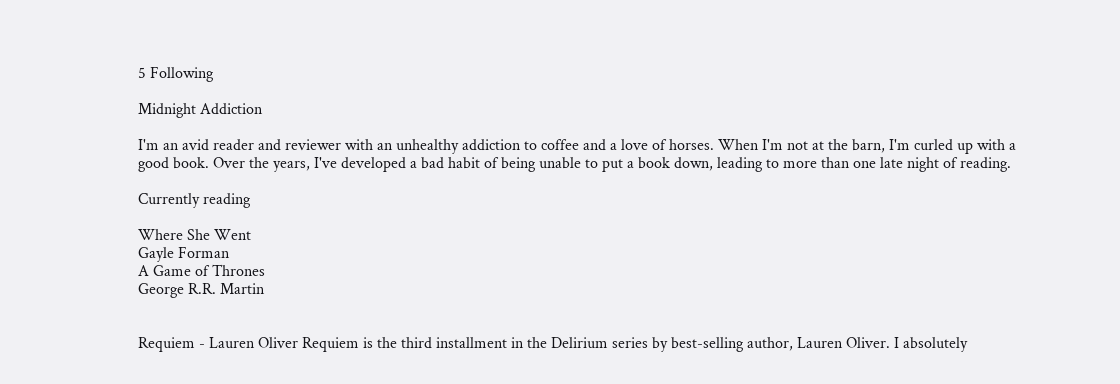5 Following

Midnight Addiction

I'm an avid reader and reviewer with an unhealthy addiction to coffee and a love of horses. When I'm not at the barn, I'm curled up with a good book. Over the years, I've developed a bad habit of being unable to put a book down, leading to more than one late night of reading.

Currently reading

Where She Went
Gayle Forman
A Game of Thrones
George R.R. Martin


Requiem - Lauren Oliver Requiem is the third installment in the Delirium series by best-selling author, Lauren Oliver. I absolutely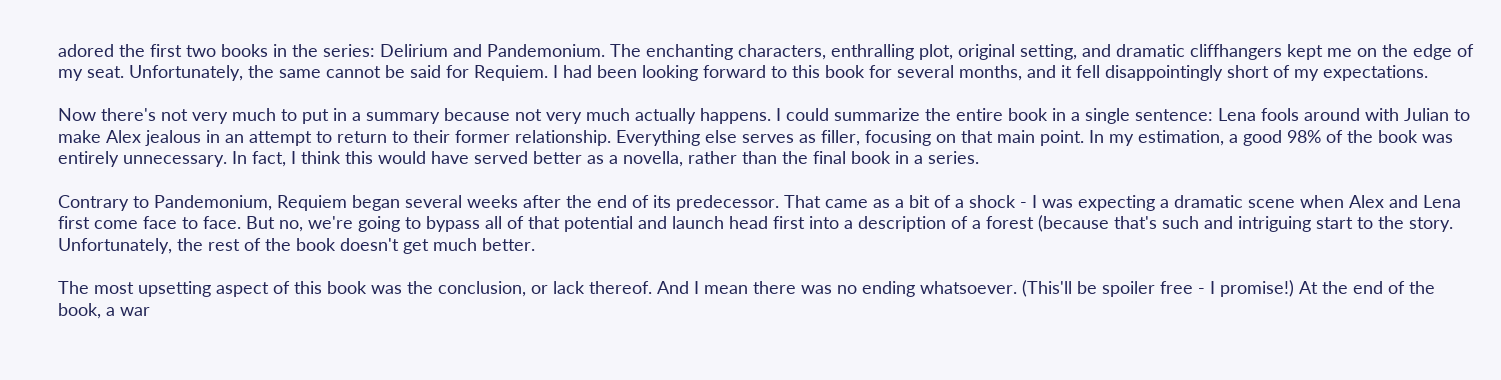adored the first two books in the series: Delirium and Pandemonium. The enchanting characters, enthralling plot, original setting, and dramatic cliffhangers kept me on the edge of my seat. Unfortunately, the same cannot be said for Requiem. I had been looking forward to this book for several months, and it fell disappointingly short of my expectations.

Now there's not very much to put in a summary because not very much actually happens. I could summarize the entire book in a single sentence: Lena fools around with Julian to make Alex jealous in an attempt to return to their former relationship. Everything else serves as filler, focusing on that main point. In my estimation, a good 98% of the book was entirely unnecessary. In fact, I think this would have served better as a novella, rather than the final book in a series.

Contrary to Pandemonium, Requiem began several weeks after the end of its predecessor. That came as a bit of a shock - I was expecting a dramatic scene when Alex and Lena first come face to face. But no, we're going to bypass all of that potential and launch head first into a description of a forest (because that's such and intriguing start to the story. Unfortunately, the rest of the book doesn't get much better.

The most upsetting aspect of this book was the conclusion, or lack thereof. And I mean there was no ending whatsoever. (This'll be spoiler free - I promise!) At the end of the book, a war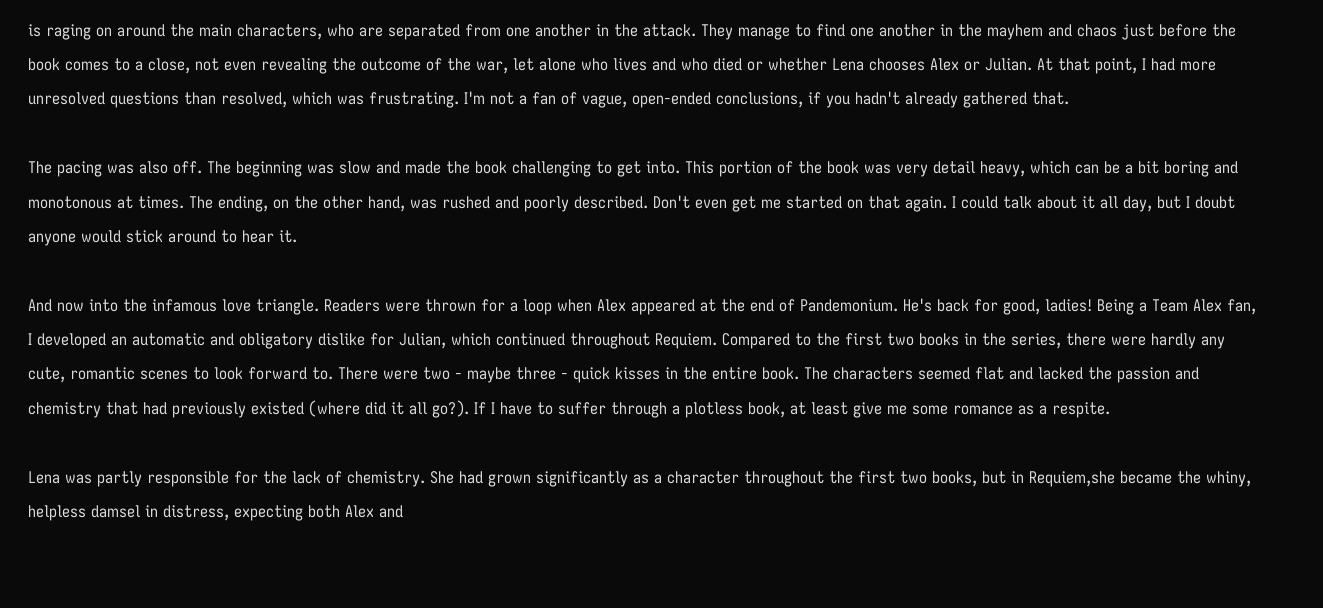is raging on around the main characters, who are separated from one another in the attack. They manage to find one another in the mayhem and chaos just before the book comes to a close, not even revealing the outcome of the war, let alone who lives and who died or whether Lena chooses Alex or Julian. At that point, I had more unresolved questions than resolved, which was frustrating. I'm not a fan of vague, open-ended conclusions, if you hadn't already gathered that.

The pacing was also off. The beginning was slow and made the book challenging to get into. This portion of the book was very detail heavy, which can be a bit boring and monotonous at times. The ending, on the other hand, was rushed and poorly described. Don't even get me started on that again. I could talk about it all day, but I doubt anyone would stick around to hear it.

And now into the infamous love triangle. Readers were thrown for a loop when Alex appeared at the end of Pandemonium. He's back for good, ladies! Being a Team Alex fan, I developed an automatic and obligatory dislike for Julian, which continued throughout Requiem. Compared to the first two books in the series, there were hardly any cute, romantic scenes to look forward to. There were two - maybe three - quick kisses in the entire book. The characters seemed flat and lacked the passion and chemistry that had previously existed (where did it all go?). If I have to suffer through a plotless book, at least give me some romance as a respite.

Lena was partly responsible for the lack of chemistry. She had grown significantly as a character throughout the first two books, but in Requiem,she became the whiny, helpless damsel in distress, expecting both Alex and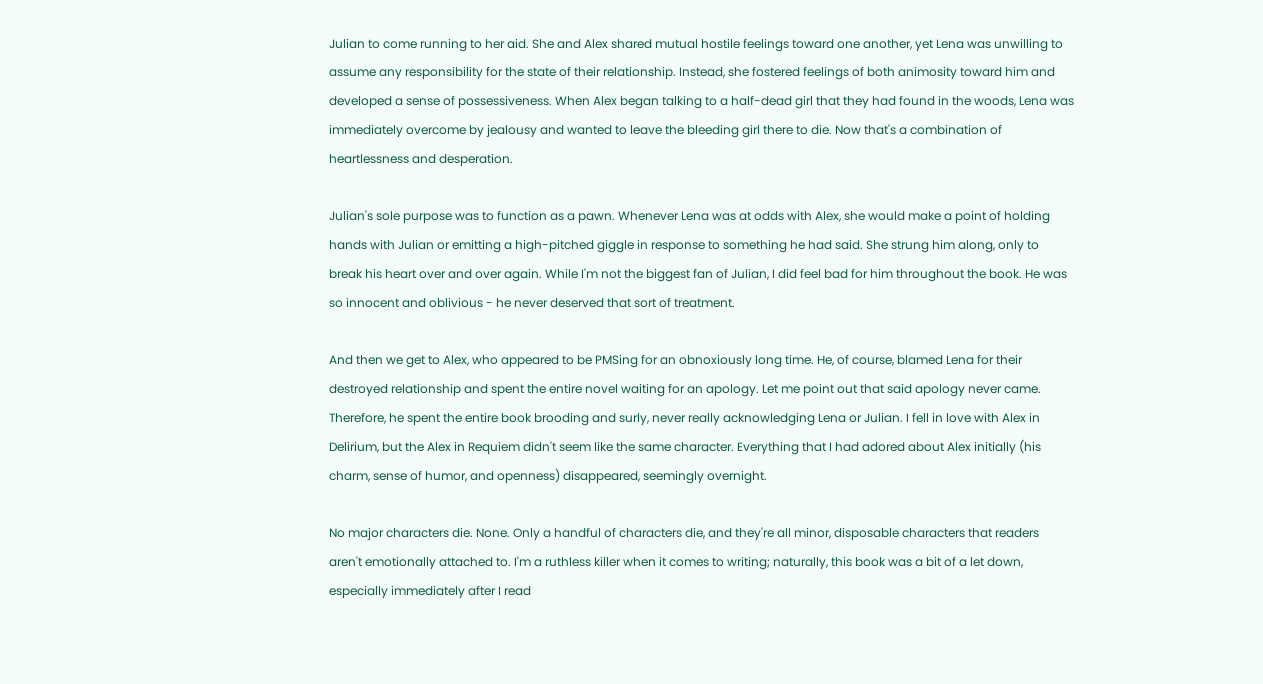Julian to come running to her aid. She and Alex shared mutual hostile feelings toward one another, yet Lena was unwilling to assume any responsibility for the state of their relationship. Instead, she fostered feelings of both animosity toward him and developed a sense of possessiveness. When Alex began talking to a half-dead girl that they had found in the woods, Lena was immediately overcome by jealousy and wanted to leave the bleeding girl there to die. Now that's a combination of heartlessness and desperation.

Julian's sole purpose was to function as a pawn. Whenever Lena was at odds with Alex, she would make a point of holding hands with Julian or emitting a high-pitched giggle in response to something he had said. She strung him along, only to break his heart over and over again. While I'm not the biggest fan of Julian, I did feel bad for him throughout the book. He was so innocent and oblivious - he never deserved that sort of treatment.

And then we get to Alex, who appeared to be PMSing for an obnoxiously long time. He, of course, blamed Lena for their destroyed relationship and spent the entire novel waiting for an apology. Let me point out that said apology never came. Therefore, he spent the entire book brooding and surly, never really acknowledging Lena or Julian. I fell in love with Alex in Delirium, but the Alex in Requiem didn't seem like the same character. Everything that I had adored about Alex initially (his charm, sense of humor, and openness) disappeared, seemingly overnight.

No major characters die. None. Only a handful of characters die, and they're all minor, disposable characters that readers aren't emotionally attached to. I'm a ruthless killer when it comes to writing; naturally, this book was a bit of a let down, especially immediately after I read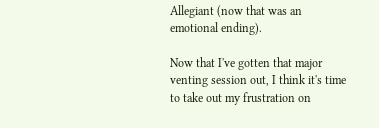Allegiant (now that was an emotional ending).

Now that I've gotten that major venting session out, I think it's time to take out my frustration on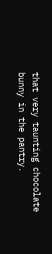that very taunting chocolate bunny in the pantry.